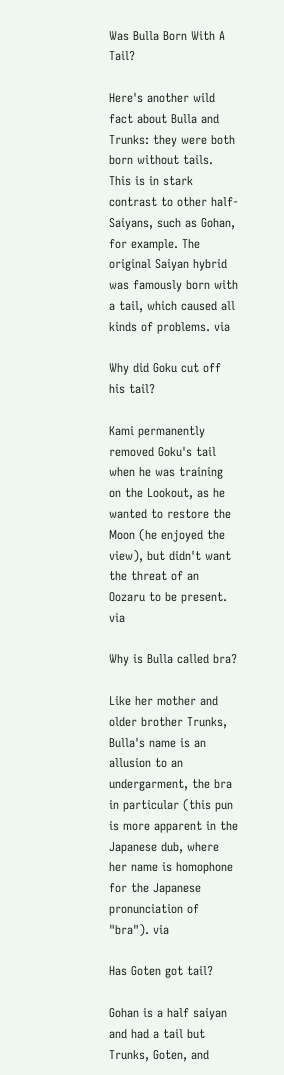Was Bulla Born With A Tail?

Here's another wild fact about Bulla and Trunks: they were both born without tails. This is in stark contrast to other half-Saiyans, such as Gohan, for example. The original Saiyan hybrid was famously born with a tail, which caused all kinds of problems. via

Why did Goku cut off his tail?

Kami permanently removed Goku's tail when he was training on the Lookout, as he wanted to restore the Moon (he enjoyed the view), but didn't want the threat of an Oozaru to be present. via

Why is Bulla called bra?

Like her mother and older brother Trunks, Bulla's name is an allusion to an undergarment, the bra in particular (this pun is more apparent in the Japanese dub, where her name is homophone for the Japanese pronunciation of "bra"). via

Has Goten got tail?

Gohan is a half saiyan and had a tail but Trunks, Goten, and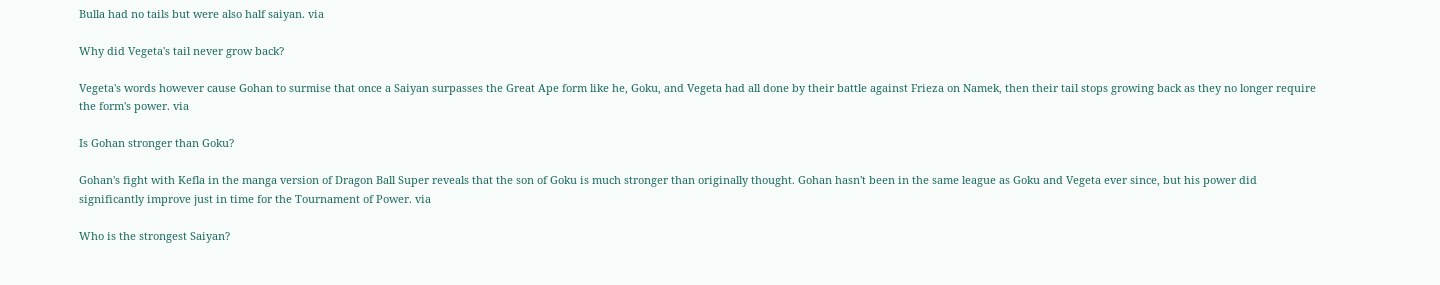Bulla had no tails but were also half saiyan. via

Why did Vegeta's tail never grow back?

Vegeta's words however cause Gohan to surmise that once a Saiyan surpasses the Great Ape form like he, Goku, and Vegeta had all done by their battle against Frieza on Namek, then their tail stops growing back as they no longer require the form's power. via

Is Gohan stronger than Goku?

Gohan's fight with Kefla in the manga version of Dragon Ball Super reveals that the son of Goku is much stronger than originally thought. Gohan hasn't been in the same league as Goku and Vegeta ever since, but his power did significantly improve just in time for the Tournament of Power. via

Who is the strongest Saiyan?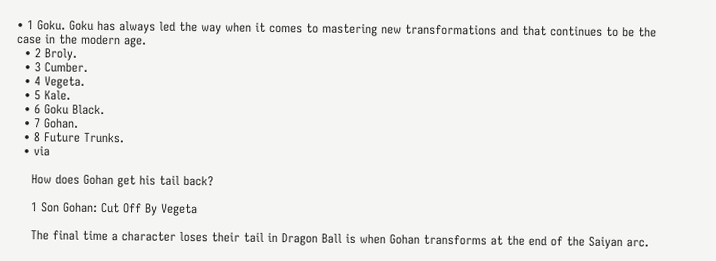• 1 Goku. Goku has always led the way when it comes to mastering new transformations and that continues to be the case in the modern age.
  • 2 Broly.
  • 3 Cumber.
  • 4 Vegeta.
  • 5 Kale.
  • 6 Goku Black.
  • 7 Gohan.
  • 8 Future Trunks.
  • via

    How does Gohan get his tail back?

    1 Son Gohan: Cut Off By Vegeta

    The final time a character loses their tail in Dragon Ball is when Gohan transforms at the end of the Saiyan arc.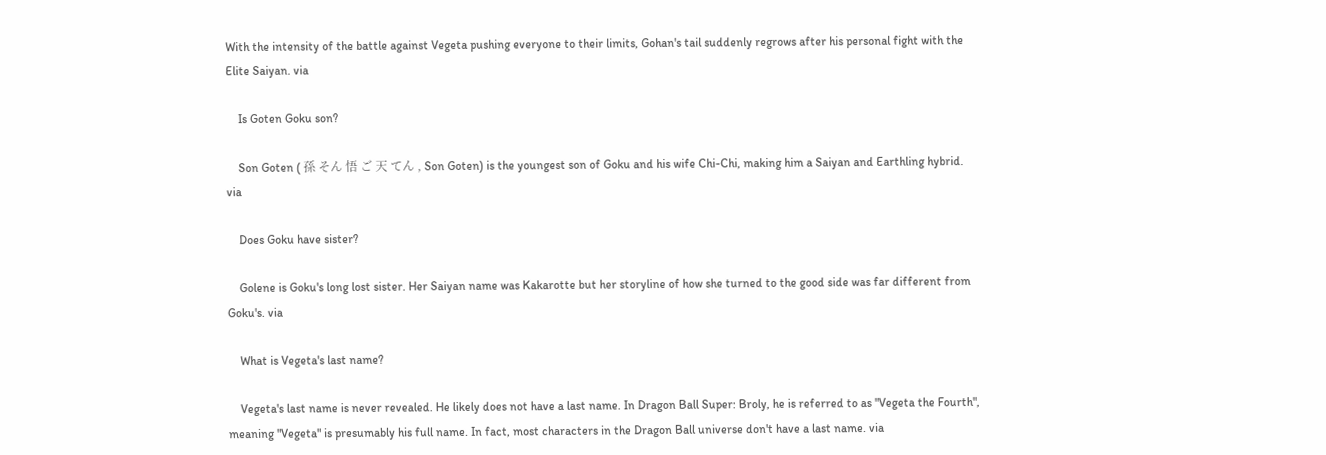With the intensity of the battle against Vegeta pushing everyone to their limits, Gohan's tail suddenly regrows after his personal fight with the Elite Saiyan. via

    Is Goten Goku son?

    Son Goten ( 孫 そん 悟 ご 天 てん , Son Goten) is the youngest son of Goku and his wife Chi-Chi, making him a Saiyan and Earthling hybrid. via

    Does Goku have sister?

    Golene is Goku's long lost sister. Her Saiyan name was Kakarotte but her storyline of how she turned to the good side was far different from Goku's. via

    What is Vegeta's last name?

    Vegeta's last name is never revealed. He likely does not have a last name. In Dragon Ball Super: Broly, he is referred to as "Vegeta the Fourth", meaning "Vegeta" is presumably his full name. In fact, most characters in the Dragon Ball universe don't have a last name. via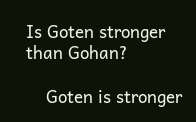Is Goten stronger than Gohan?

    Goten is stronger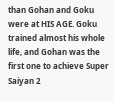than Gohan and Goku were at HIS AGE. Goku trained almost his whole life, and Gohan was the first one to achieve Super Saiyan 2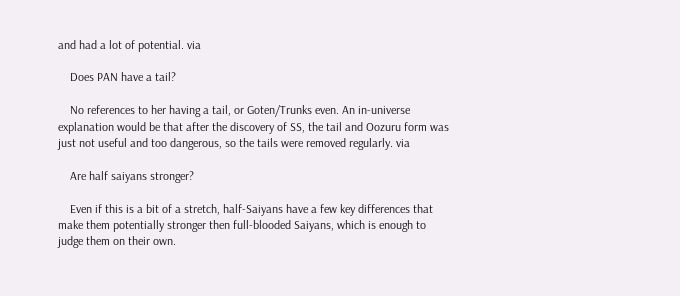and had a lot of potential. via

    Does PAN have a tail?

    No references to her having a tail, or Goten/Trunks even. An in-universe explanation would be that after the discovery of SS, the tail and Oozuru form was just not useful and too dangerous, so the tails were removed regularly. via

    Are half saiyans stronger?

    Even if this is a bit of a stretch, half-Saiyans have a few key differences that make them potentially stronger then full-blooded Saiyans, which is enough to judge them on their own.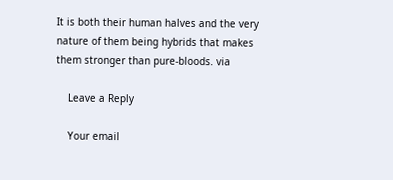It is both their human halves and the very nature of them being hybrids that makes them stronger than pure-bloods. via

    Leave a Reply

    Your email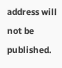address will not be published.